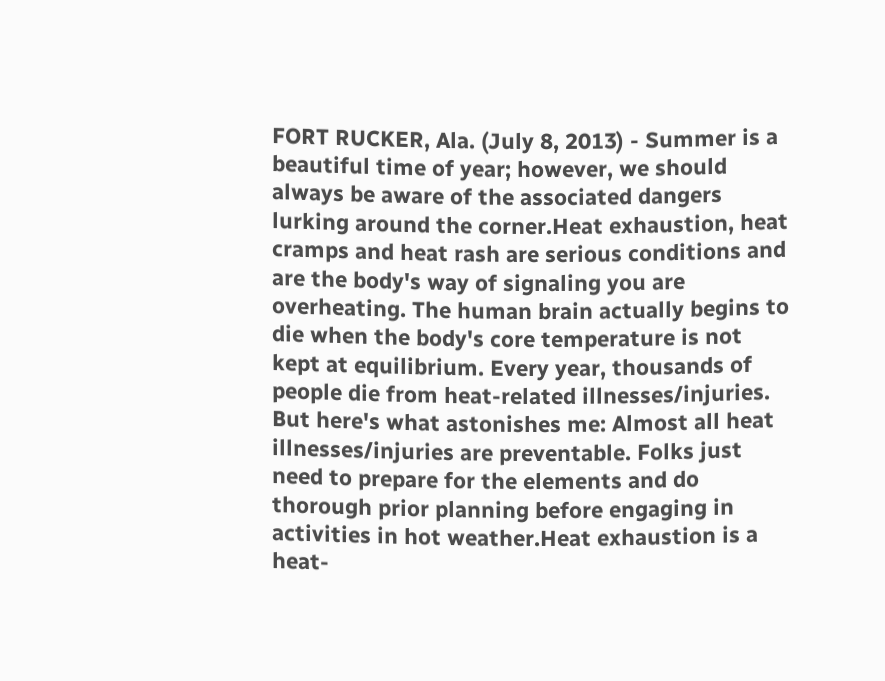FORT RUCKER, Ala. (July 8, 2013) - Summer is a beautiful time of year; however, we should always be aware of the associated dangers lurking around the corner.Heat exhaustion, heat cramps and heat rash are serious conditions and are the body's way of signaling you are overheating. The human brain actually begins to die when the body's core temperature is not kept at equilibrium. Every year, thousands of people die from heat-related illnesses/injuries. But here's what astonishes me: Almost all heat illnesses/injuries are preventable. Folks just need to prepare for the elements and do thorough prior planning before engaging in activities in hot weather.Heat exhaustion is a heat-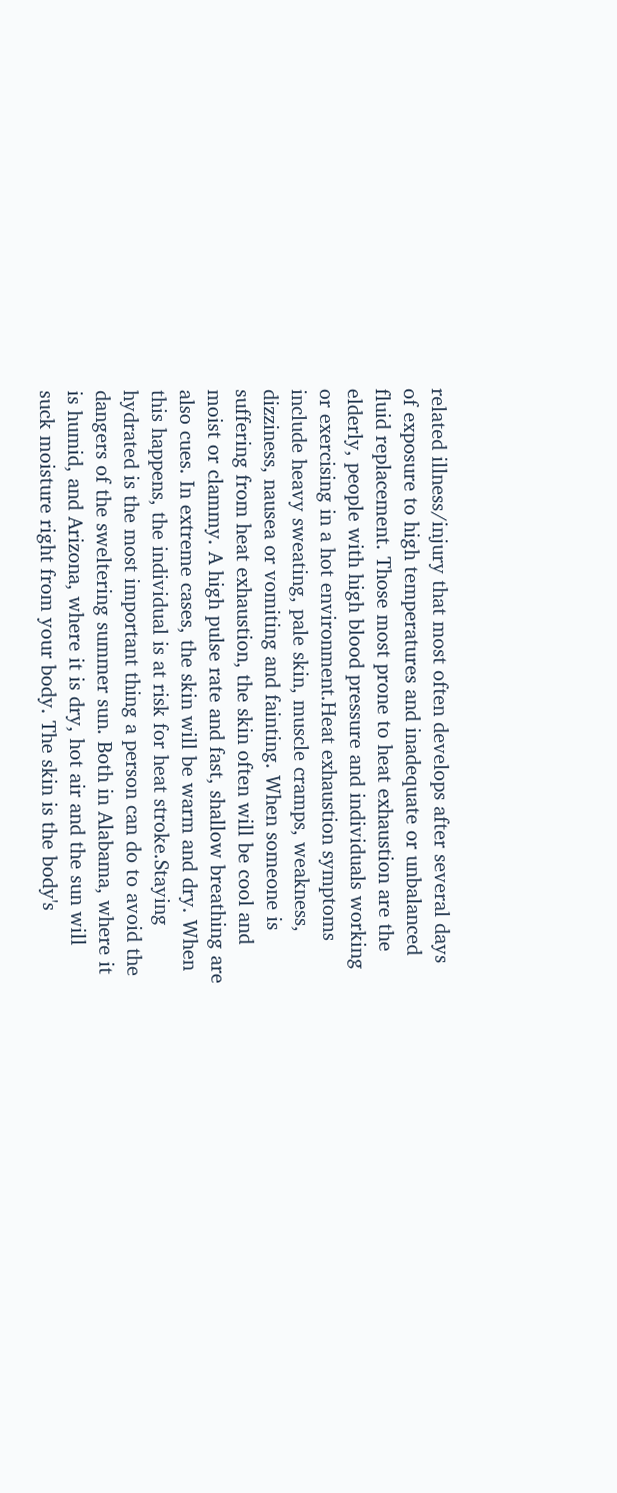related illness/injury that most often develops after several days of exposure to high temperatures and inadequate or unbalanced fluid replacement. Those most prone to heat exhaustion are the elderly, people with high blood pressure and individuals working or exercising in a hot environment.Heat exhaustion symptoms include heavy sweating, pale skin, muscle cramps, weakness, dizziness, nausea or vomiting and fainting. When someone is suffering from heat exhaustion, the skin often will be cool and moist or clammy. A high pulse rate and fast, shallow breathing are also cues. In extreme cases, the skin will be warm and dry. When this happens, the individual is at risk for heat stroke.Staying hydrated is the most important thing a person can do to avoid the dangers of the sweltering summer sun. Both in Alabama, where it is humid, and Arizona, where it is dry, hot air and the sun will suck moisture right from your body. The skin is the body's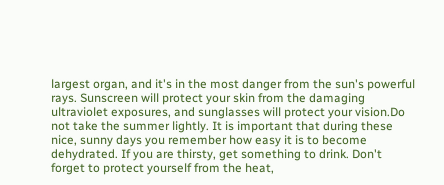largest organ, and it's in the most danger from the sun's powerful rays. Sunscreen will protect your skin from the damaging ultraviolet exposures, and sunglasses will protect your vision.Do not take the summer lightly. It is important that during these nice, sunny days you remember how easy it is to become dehydrated. If you are thirsty, get something to drink. Don't forget to protect yourself from the heat,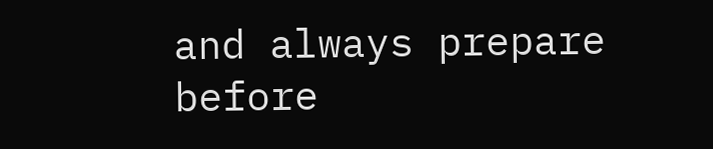and always prepare before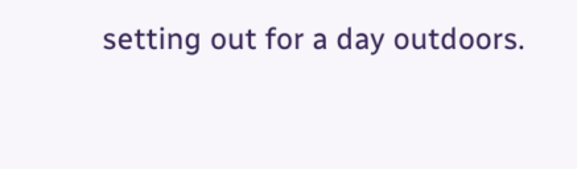setting out for a day outdoors.